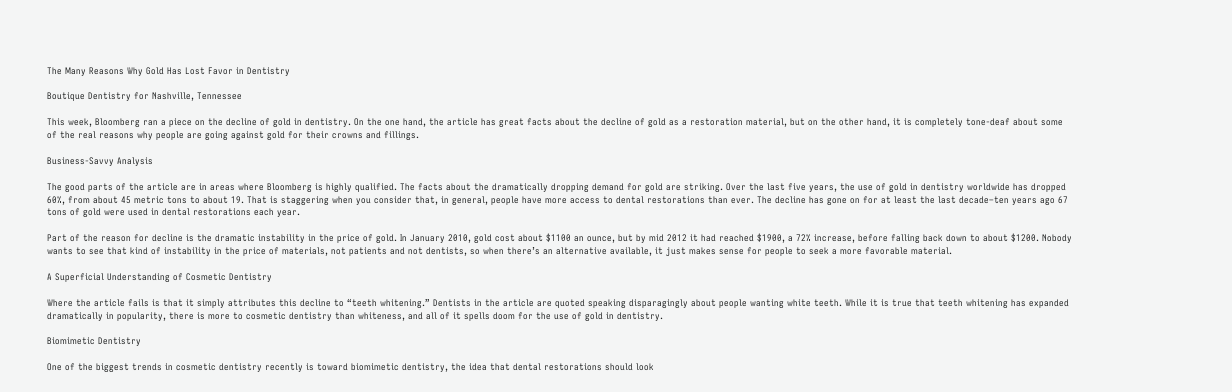The Many Reasons Why Gold Has Lost Favor in Dentistry

Boutique Dentistry for Nashville, Tennessee

This week, Bloomberg ran a piece on the decline of gold in dentistry. On the one hand, the article has great facts about the decline of gold as a restoration material, but on the other hand, it is completely tone-deaf about some of the real reasons why people are going against gold for their crowns and fillings.

Business-Savvy Analysis

The good parts of the article are in areas where Bloomberg is highly qualified. The facts about the dramatically dropping demand for gold are striking. Over the last five years, the use of gold in dentistry worldwide has dropped 60%, from about 45 metric tons to about 19. That is staggering when you consider that, in general, people have more access to dental restorations than ever. The decline has gone on for at least the last decade–ten years ago 67 tons of gold were used in dental restorations each year.

Part of the reason for decline is the dramatic instability in the price of gold. In January 2010, gold cost about $1100 an ounce, but by mid 2012 it had reached $1900, a 72% increase, before falling back down to about $1200. Nobody wants to see that kind of instability in the price of materials, not patients and not dentists, so when there’s an alternative available, it just makes sense for people to seek a more favorable material.

A Superficial Understanding of Cosmetic Dentistry

Where the article fails is that it simply attributes this decline to “teeth whitening.” Dentists in the article are quoted speaking disparagingly about people wanting white teeth. While it is true that teeth whitening has expanded dramatically in popularity, there is more to cosmetic dentistry than whiteness, and all of it spells doom for the use of gold in dentistry.

Biomimetic Dentistry

One of the biggest trends in cosmetic dentistry recently is toward biomimetic dentistry, the idea that dental restorations should look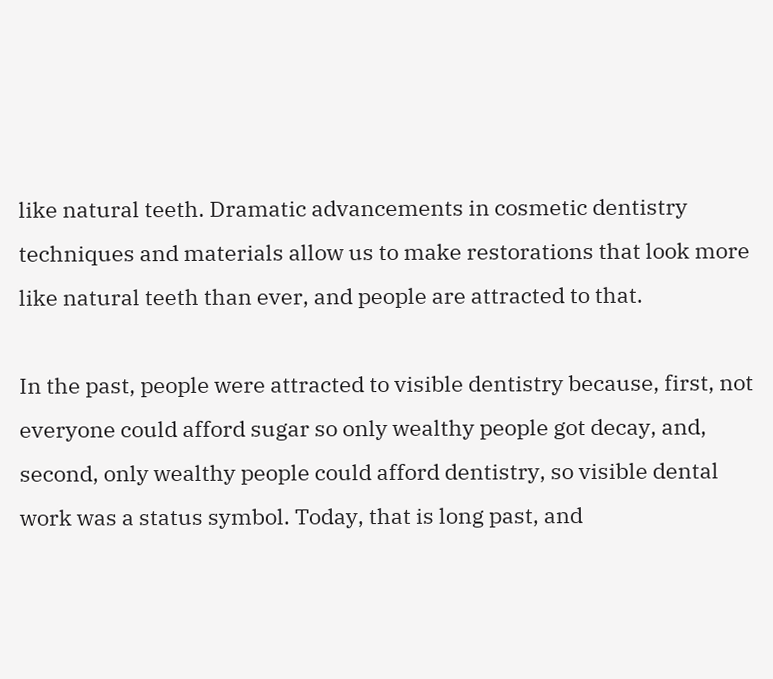like natural teeth. Dramatic advancements in cosmetic dentistry techniques and materials allow us to make restorations that look more like natural teeth than ever, and people are attracted to that.

In the past, people were attracted to visible dentistry because, first, not everyone could afford sugar so only wealthy people got decay, and, second, only wealthy people could afford dentistry, so visible dental work was a status symbol. Today, that is long past, and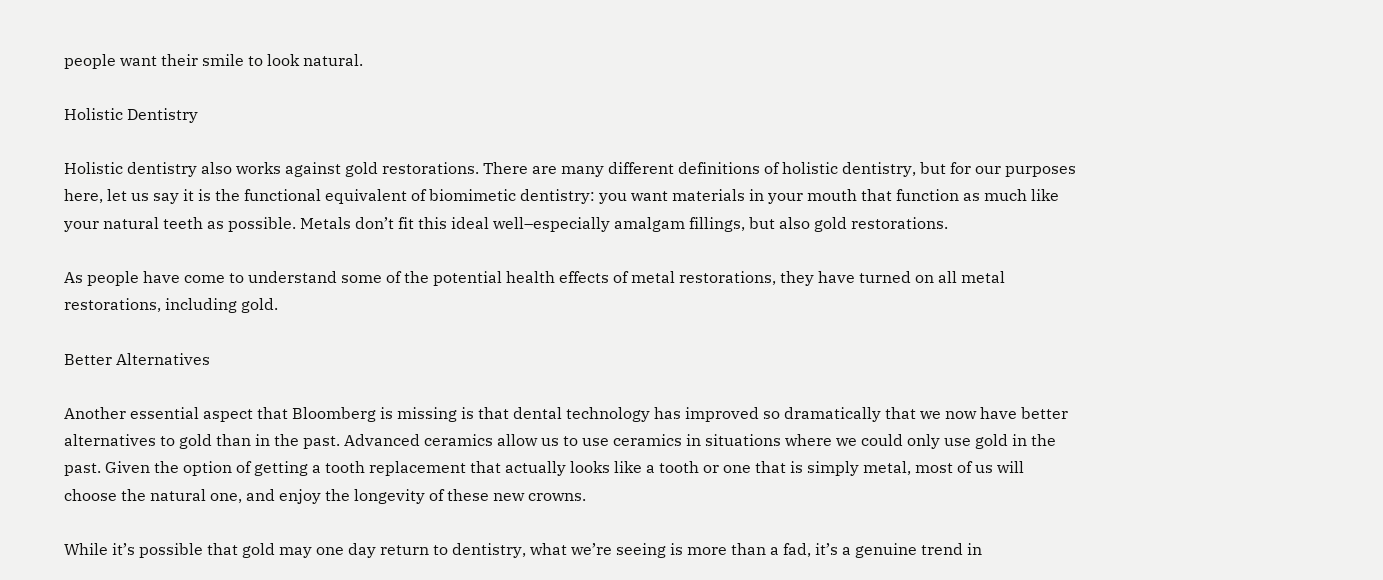people want their smile to look natural.

Holistic Dentistry

Holistic dentistry also works against gold restorations. There are many different definitions of holistic dentistry, but for our purposes here, let us say it is the functional equivalent of biomimetic dentistry: you want materials in your mouth that function as much like your natural teeth as possible. Metals don’t fit this ideal well–especially amalgam fillings, but also gold restorations.

As people have come to understand some of the potential health effects of metal restorations, they have turned on all metal restorations, including gold.

Better Alternatives

Another essential aspect that Bloomberg is missing is that dental technology has improved so dramatically that we now have better alternatives to gold than in the past. Advanced ceramics allow us to use ceramics in situations where we could only use gold in the past. Given the option of getting a tooth replacement that actually looks like a tooth or one that is simply metal, most of us will choose the natural one, and enjoy the longevity of these new crowns.

While it’s possible that gold may one day return to dentistry, what we’re seeing is more than a fad, it’s a genuine trend in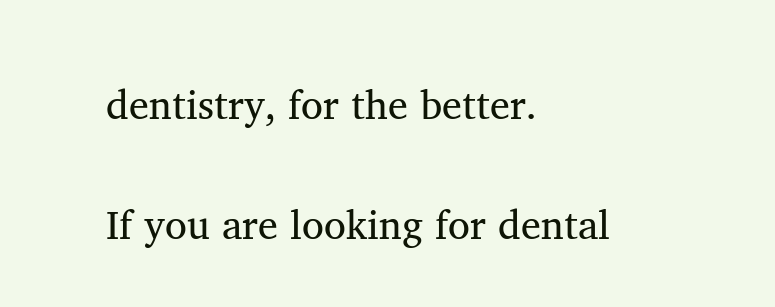dentistry, for the better.

If you are looking for dental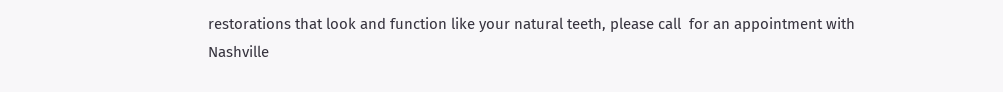restorations that look and function like your natural teeth, please call  for an appointment with Nashville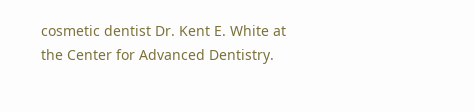cosmetic dentist Dr. Kent E. White at the Center for Advanced Dentistry.